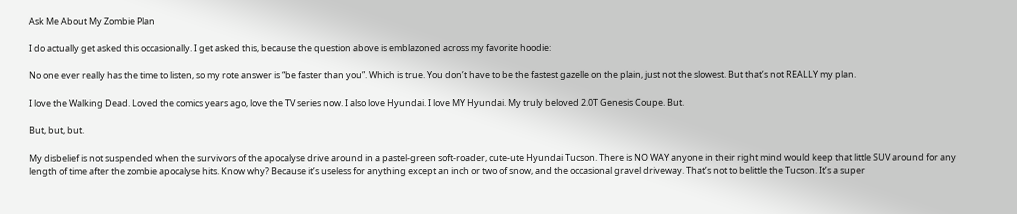Ask Me About My Zombie Plan

I do actually get asked this occasionally. I get asked this, because the question above is emblazoned across my favorite hoodie:

No one ever really has the time to listen, so my rote answer is “be faster than you”. Which is true. You don’t have to be the fastest gazelle on the plain, just not the slowest. But that’s not REALLY my plan.

I love the Walking Dead. Loved the comics years ago, love the TV series now. I also love Hyundai. I love MY Hyundai. My truly beloved 2.0T Genesis Coupe. But.

But, but, but.

My disbelief is not suspended when the survivors of the apocalyse drive around in a pastel-green soft-roader, cute-ute Hyundai Tucson. There is NO WAY anyone in their right mind would keep that little SUV around for any length of time after the zombie apocalyse hits. Know why? Because it’s useless for anything except an inch or two of snow, and the occasional gravel driveway. That’s not to belittle the Tucson. It’s a super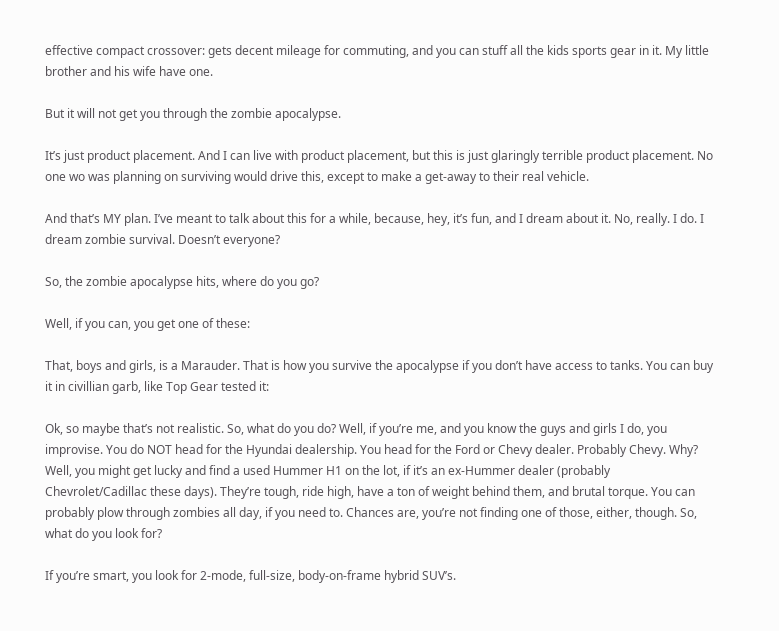effective compact crossover: gets decent mileage for commuting, and you can stuff all the kids sports gear in it. My little brother and his wife have one.

But it will not get you through the zombie apocalypse.

It’s just product placement. And I can live with product placement, but this is just glaringly terrible product placement. No one wo was planning on surviving would drive this, except to make a get-away to their real vehicle.

And that’s MY plan. I’ve meant to talk about this for a while, because, hey, it’s fun, and I dream about it. No, really. I do. I dream zombie survival. Doesn’t everyone?

So, the zombie apocalypse hits, where do you go?

Well, if you can, you get one of these:

That, boys and girls, is a Marauder. That is how you survive the apocalypse if you don’t have access to tanks. You can buy it in civillian garb, like Top Gear tested it:

Ok, so maybe that’s not realistic. So, what do you do? Well, if you’re me, and you know the guys and girls I do, you improvise. You do NOT head for the Hyundai dealership. You head for the Ford or Chevy dealer. Probably Chevy. Why? Well, you might get lucky and find a used Hummer H1 on the lot, if it’s an ex-Hummer dealer (probably Chevrolet/Cadillac these days). They’re tough, ride high, have a ton of weight behind them, and brutal torque. You can probably plow through zombies all day, if you need to. Chances are, you’re not finding one of those, either, though. So, what do you look for?

If you’re smart, you look for 2-mode, full-size, body-on-frame hybrid SUV’s.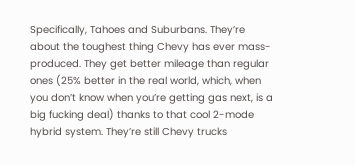Specifically, Tahoes and Suburbans. They’re about the toughest thing Chevy has ever mass-produced. They get better mileage than regular ones (25% better in the real world, which, when you don’t know when you’re getting gas next, is a big fucking deal) thanks to that cool 2-mode hybrid system. They’re still Chevy trucks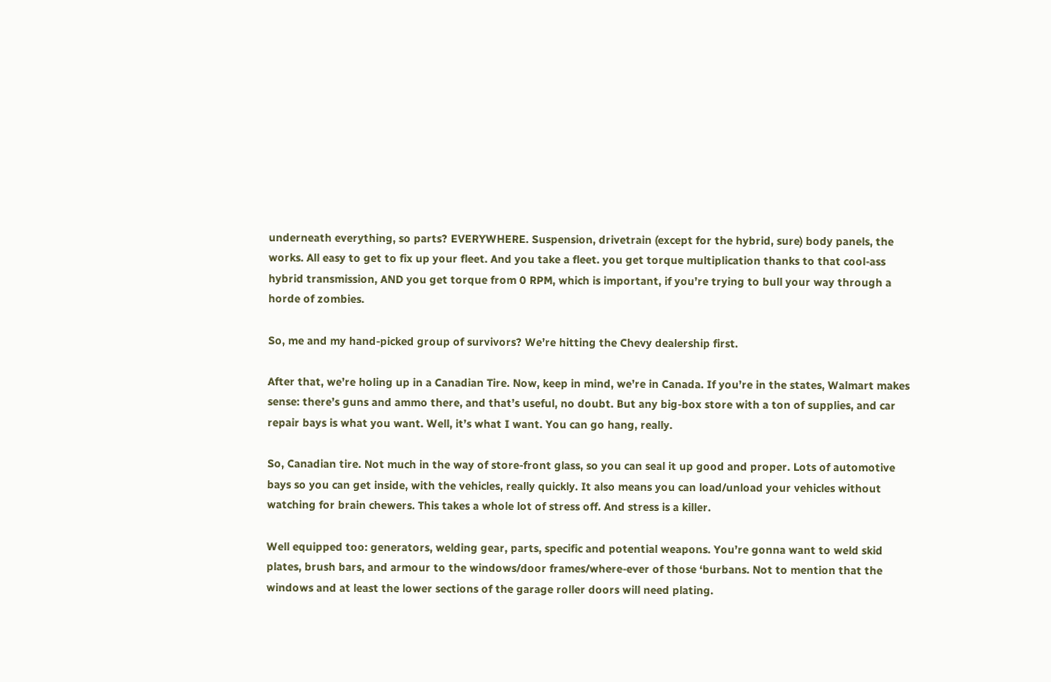underneath everything, so parts? EVERYWHERE. Suspension, drivetrain (except for the hybrid, sure) body panels, the works. All easy to get to fix up your fleet. And you take a fleet. you get torque multiplication thanks to that cool-ass hybrid transmission, AND you get torque from 0 RPM, which is important, if you’re trying to bull your way through a horde of zombies.

So, me and my hand-picked group of survivors? We’re hitting the Chevy dealership first.

After that, we’re holing up in a Canadian Tire. Now, keep in mind, we’re in Canada. If you’re in the states, Walmart makes sense: there’s guns and ammo there, and that’s useful, no doubt. But any big-box store with a ton of supplies, and car repair bays is what you want. Well, it’s what I want. You can go hang, really.

So, Canadian tire. Not much in the way of store-front glass, so you can seal it up good and proper. Lots of automotive bays so you can get inside, with the vehicles, really quickly. It also means you can load/unload your vehicles without watching for brain chewers. This takes a whole lot of stress off. And stress is a killer.

Well equipped too: generators, welding gear, parts, specific and potential weapons. You’re gonna want to weld skid plates, brush bars, and armour to the windows/door frames/where-ever of those ‘burbans. Not to mention that the windows and at least the lower sections of the garage roller doors will need plating.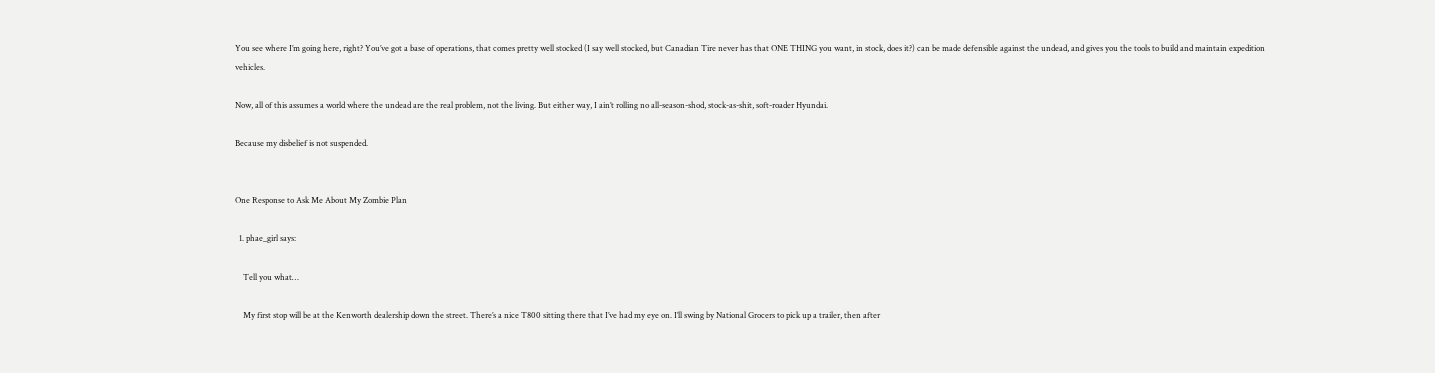You see where I’m going here, right? You’ve got a base of operations, that comes pretty well stocked (I say well stocked, but Canadian Tire never has that ONE THING you want, in stock, does it?) can be made defensible against the undead, and gives you the tools to build and maintain expedition vehicles.

Now, all of this assumes a world where the undead are the real problem, not the living. But either way, I ain’t rolling no all-season-shod, stock-as-shit, soft-roader Hyundai.

Because my disbelief is not suspended.


One Response to Ask Me About My Zombie Plan

  1. phae_girl says:

    Tell you what…

    My first stop will be at the Kenworth dealership down the street. There’s a nice T800 sitting there that I’ve had my eye on. I’ll swing by National Grocers to pick up a trailer, then after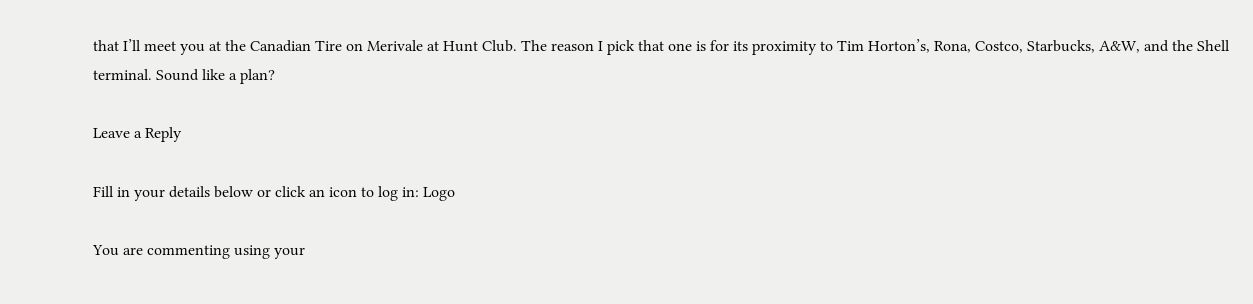that I’ll meet you at the Canadian Tire on Merivale at Hunt Club. The reason I pick that one is for its proximity to Tim Horton’s, Rona, Costco, Starbucks, A&W, and the Shell terminal. Sound like a plan?

Leave a Reply

Fill in your details below or click an icon to log in: Logo

You are commenting using your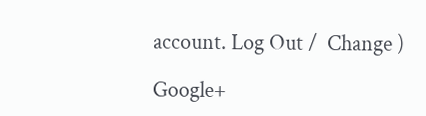account. Log Out /  Change )

Google+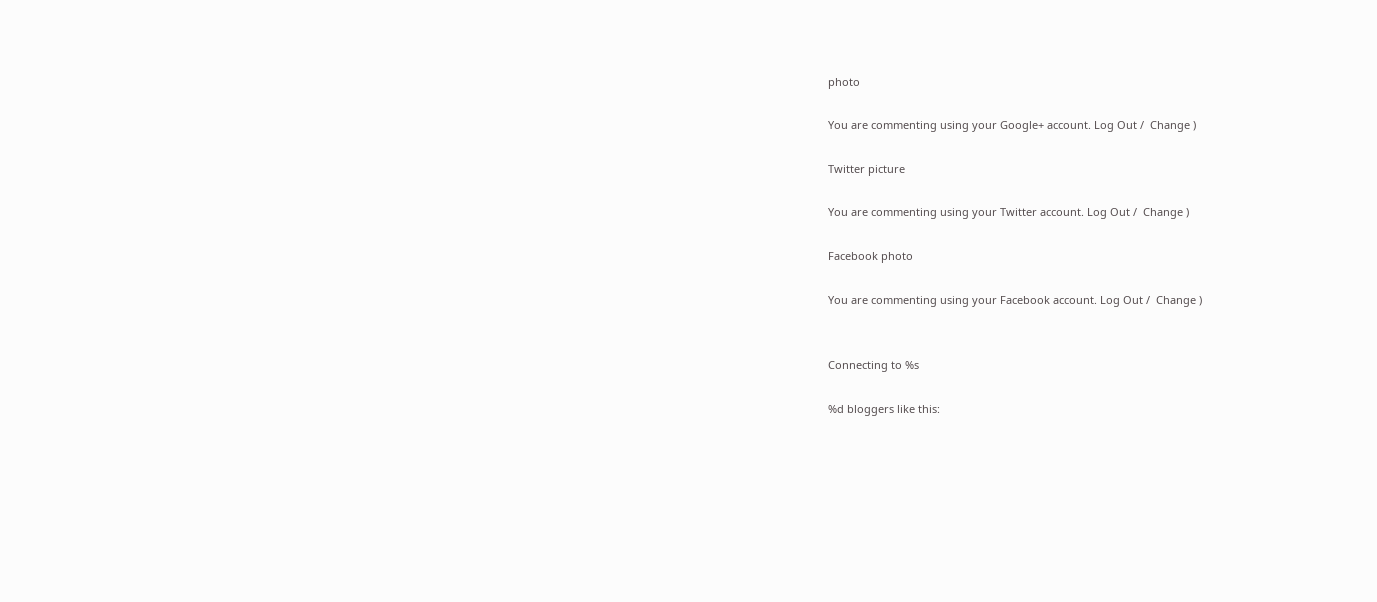photo

You are commenting using your Google+ account. Log Out /  Change )

Twitter picture

You are commenting using your Twitter account. Log Out /  Change )

Facebook photo

You are commenting using your Facebook account. Log Out /  Change )


Connecting to %s

%d bloggers like this: